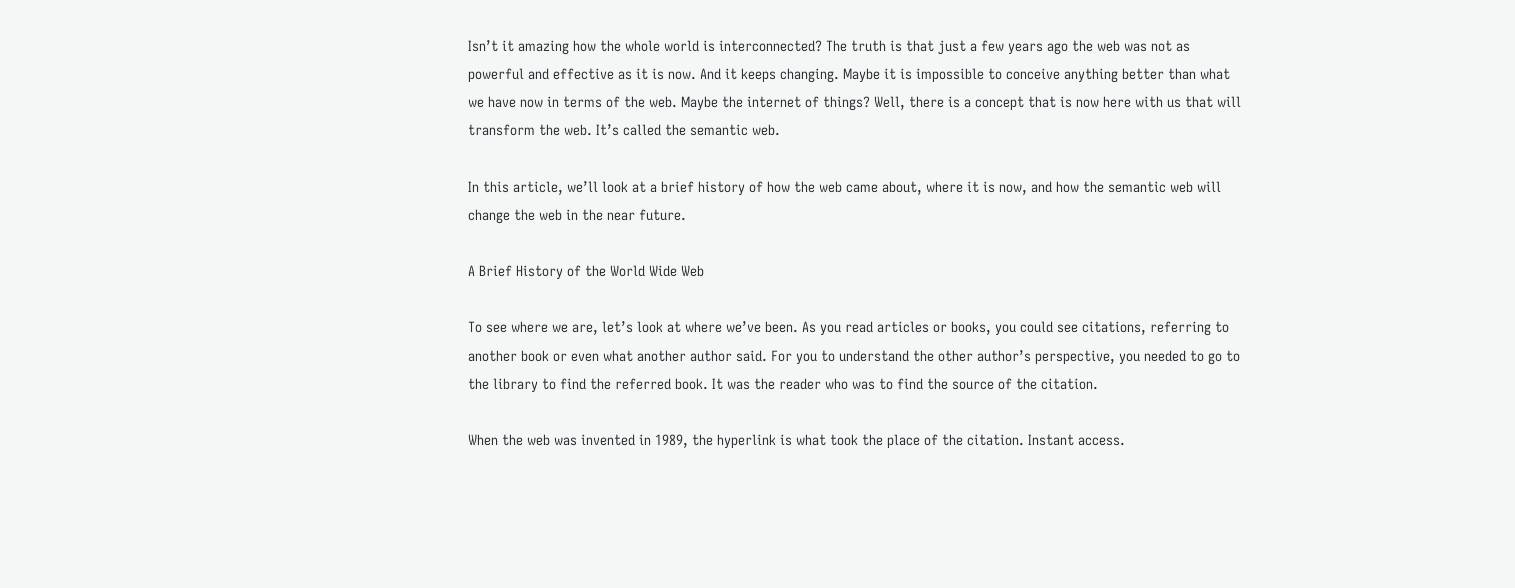Isn’t it amazing how the whole world is interconnected? The truth is that just a few years ago the web was not as powerful and effective as it is now. And it keeps changing. Maybe it is impossible to conceive anything better than what we have now in terms of the web. Maybe the internet of things? Well, there is a concept that is now here with us that will transform the web. It’s called the semantic web.

In this article, we’ll look at a brief history of how the web came about, where it is now, and how the semantic web will change the web in the near future.

A Brief History of the World Wide Web

To see where we are, let’s look at where we’ve been. As you read articles or books, you could see citations, referring to another book or even what another author said. For you to understand the other author’s perspective, you needed to go to the library to find the referred book. It was the reader who was to find the source of the citation.

When the web was invented in 1989, the hyperlink is what took the place of the citation. Instant access.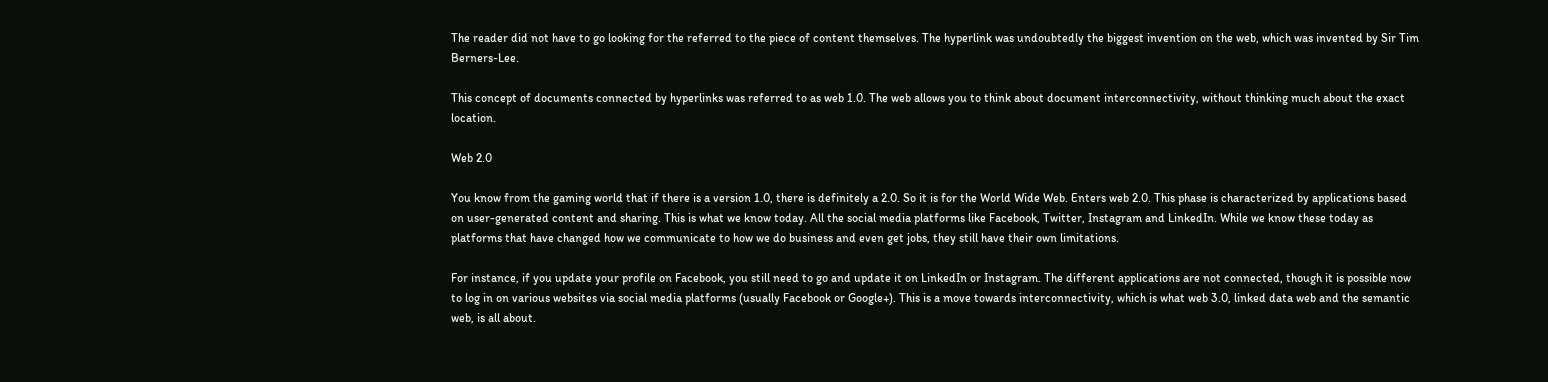The reader did not have to go looking for the referred to the piece of content themselves. The hyperlink was undoubtedly the biggest invention on the web, which was invented by Sir Tim Berners-Lee.

This concept of documents connected by hyperlinks was referred to as web 1.0. The web allows you to think about document interconnectivity, without thinking much about the exact location.

Web 2.0

You know from the gaming world that if there is a version 1.0, there is definitely a 2.0. So it is for the World Wide Web. Enters web 2.0. This phase is characterized by applications based on user-generated content and sharing. This is what we know today. All the social media platforms like Facebook, Twitter, Instagram and LinkedIn. While we know these today as platforms that have changed how we communicate to how we do business and even get jobs, they still have their own limitations.

For instance, if you update your profile on Facebook, you still need to go and update it on LinkedIn or Instagram. The different applications are not connected, though it is possible now to log in on various websites via social media platforms (usually Facebook or Google+). This is a move towards interconnectivity, which is what web 3.0, linked data web and the semantic web, is all about.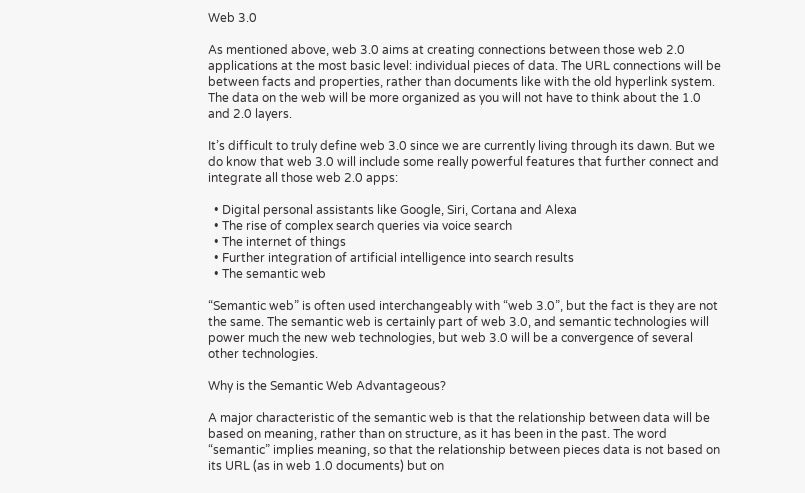Web 3.0

As mentioned above, web 3.0 aims at creating connections between those web 2.0 applications at the most basic level: individual pieces of data. The URL connections will be between facts and properties, rather than documents like with the old hyperlink system. The data on the web will be more organized as you will not have to think about the 1.0 and 2.0 layers.

It’s difficult to truly define web 3.0 since we are currently living through its dawn. But we do know that web 3.0 will include some really powerful features that further connect and integrate all those web 2.0 apps:

  • Digital personal assistants like Google, Siri, Cortana and Alexa
  • The rise of complex search queries via voice search
  • The internet of things
  • Further integration of artificial intelligence into search results
  • The semantic web

“Semantic web” is often used interchangeably with “web 3.0”, but the fact is they are not the same. The semantic web is certainly part of web 3.0, and semantic technologies will power much the new web technologies, but web 3.0 will be a convergence of several other technologies.

Why is the Semantic Web Advantageous?

A major characteristic of the semantic web is that the relationship between data will be based on meaning, rather than on structure, as it has been in the past. The word “semantic” implies meaning, so that the relationship between pieces data is not based on its URL (as in web 1.0 documents) but on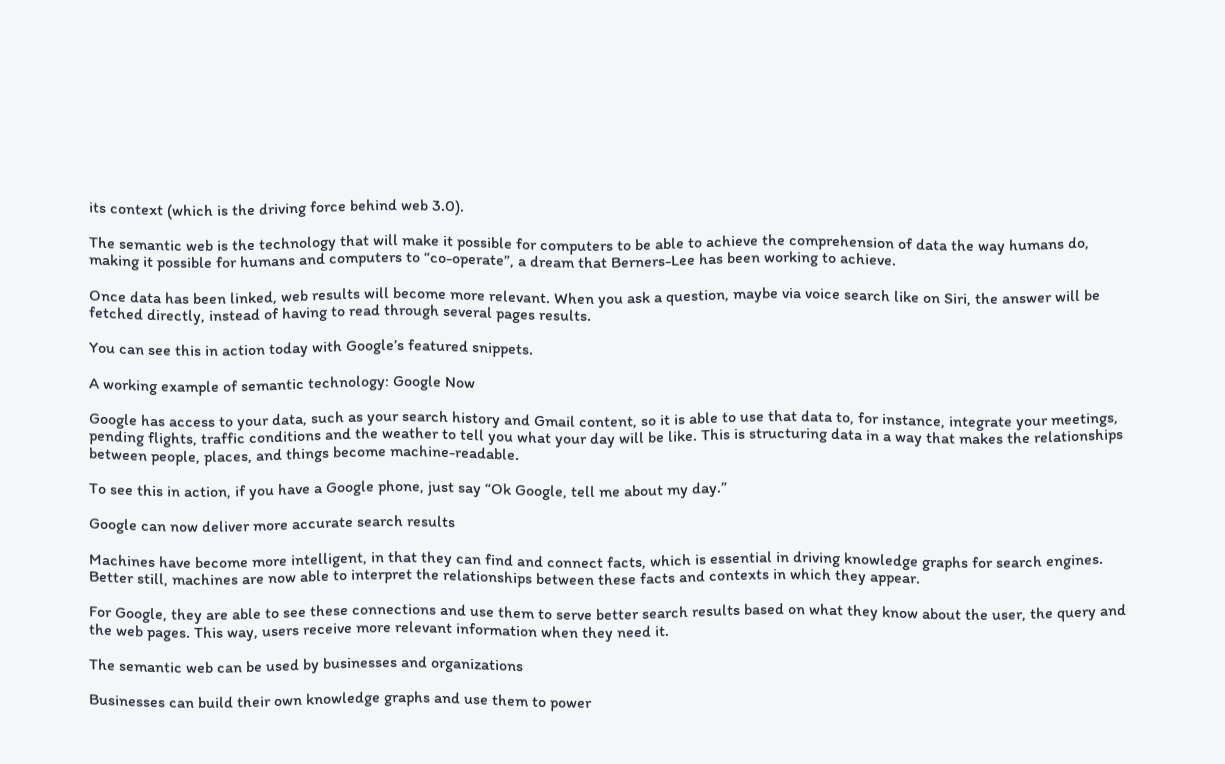its context (which is the driving force behind web 3.0).

The semantic web is the technology that will make it possible for computers to be able to achieve the comprehension of data the way humans do, making it possible for humans and computers to “co-operate”, a dream that Berners-Lee has been working to achieve.

Once data has been linked, web results will become more relevant. When you ask a question, maybe via voice search like on Siri, the answer will be fetched directly, instead of having to read through several pages results.

You can see this in action today with Google’s featured snippets.

A working example of semantic technology: Google Now

Google has access to your data, such as your search history and Gmail content, so it is able to use that data to, for instance, integrate your meetings, pending flights, traffic conditions and the weather to tell you what your day will be like. This is structuring data in a way that makes the relationships between people, places, and things become machine-readable.

To see this in action, if you have a Google phone, just say “Ok Google, tell me about my day.”

Google can now deliver more accurate search results

Machines have become more intelligent, in that they can find and connect facts, which is essential in driving knowledge graphs for search engines. Better still, machines are now able to interpret the relationships between these facts and contexts in which they appear.

For Google, they are able to see these connections and use them to serve better search results based on what they know about the user, the query and the web pages. This way, users receive more relevant information when they need it.

The semantic web can be used by businesses and organizations

Businesses can build their own knowledge graphs and use them to power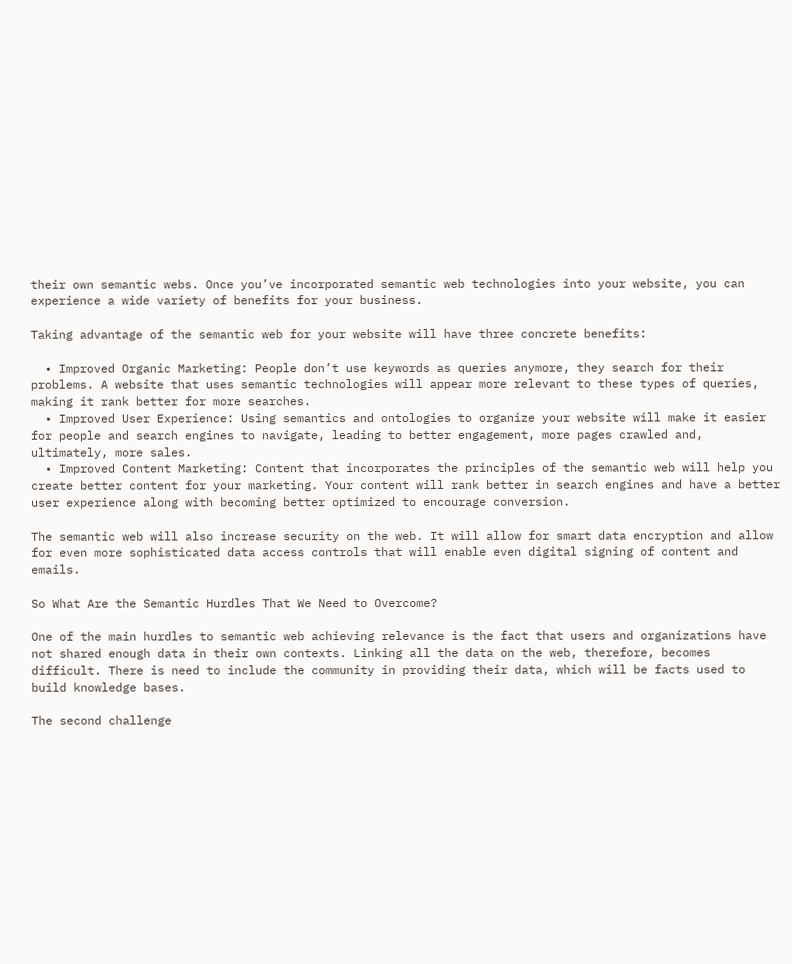their own semantic webs. Once you’ve incorporated semantic web technologies into your website, you can experience a wide variety of benefits for your business.

Taking advantage of the semantic web for your website will have three concrete benefits:

  • Improved Organic Marketing: People don’t use keywords as queries anymore, they search for their problems. A website that uses semantic technologies will appear more relevant to these types of queries, making it rank better for more searches.
  • Improved User Experience: Using semantics and ontologies to organize your website will make it easier for people and search engines to navigate, leading to better engagement, more pages crawled and, ultimately, more sales.
  • Improved Content Marketing: Content that incorporates the principles of the semantic web will help you create better content for your marketing. Your content will rank better in search engines and have a better user experience along with becoming better optimized to encourage conversion.

The semantic web will also increase security on the web. It will allow for smart data encryption and allow for even more sophisticated data access controls that will enable even digital signing of content and emails.

So What Are the Semantic Hurdles That We Need to Overcome?

One of the main hurdles to semantic web achieving relevance is the fact that users and organizations have not shared enough data in their own contexts. Linking all the data on the web, therefore, becomes difficult. There is need to include the community in providing their data, which will be facts used to build knowledge bases.

The second challenge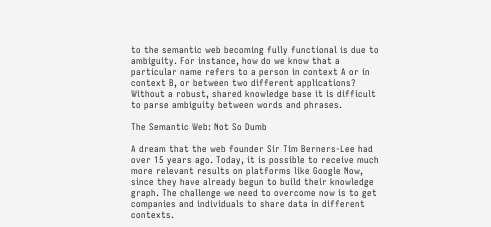to the semantic web becoming fully functional is due to ambiguity. For instance, how do we know that a particular name refers to a person in context A or in context B, or between two different applications? Without a robust, shared knowledge base it is difficult to parse ambiguity between words and phrases.

The Semantic Web: Not So Dumb

A dream that the web founder Sir Tim Berners-Lee had over 15 years ago. Today, it is possible to receive much more relevant results on platforms like Google Now, since they have already begun to build their knowledge graph. The challenge we need to overcome now is to get companies and individuals to share data in different contexts.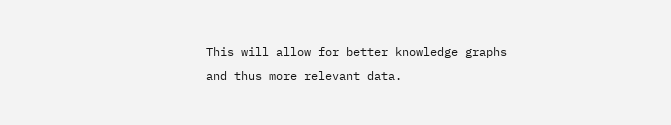This will allow for better knowledge graphs and thus more relevant data.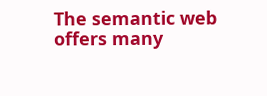The semantic web offers many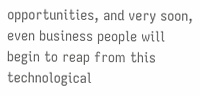opportunities, and very soon, even business people will begin to reap from this technological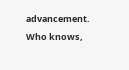advancement. Who knows,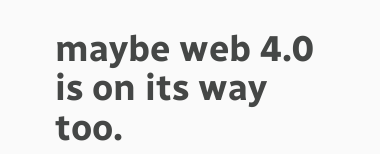maybe web 4.0 is on its way too.